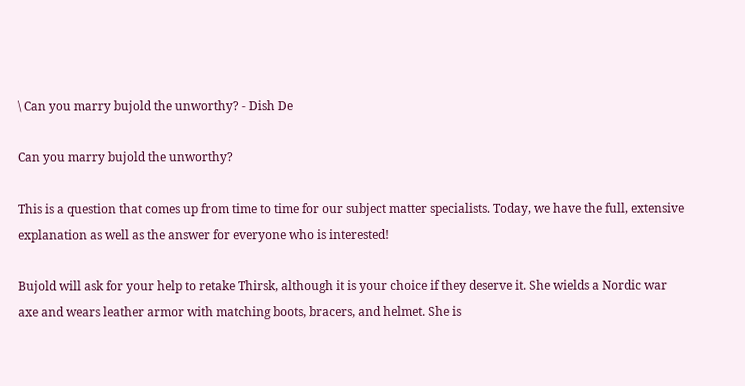\ Can you marry bujold the unworthy? - Dish De

Can you marry bujold the unworthy?

This is a question that comes up from time to time for our subject matter specialists. Today, we have the full, extensive explanation as well as the answer for everyone who is interested!

Bujold will ask for your help to retake Thirsk, although it is your choice if they deserve it. She wields a Nordic war axe and wears leather armor with matching boots, bracers, and helmet. She is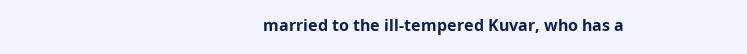married to the ill-tempered Kuvar, who has a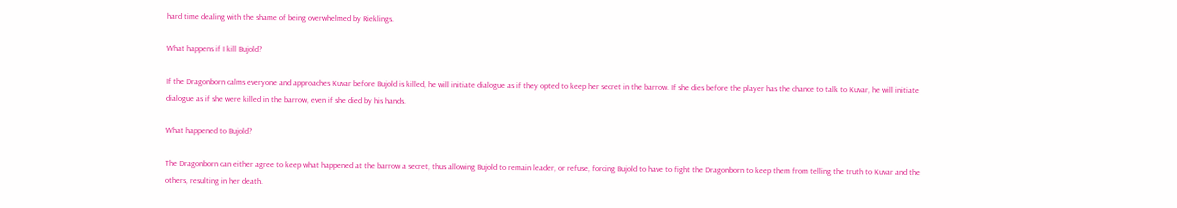hard time dealing with the shame of being overwhelmed by Rieklings.

What happens if I kill Bujold?

If the Dragonborn calms everyone and approaches Kuvar before Bujold is killed, he will initiate dialogue as if they opted to keep her secret in the barrow. If she dies before the player has the chance to talk to Kuvar, he will initiate dialogue as if she were killed in the barrow, even if she died by his hands.

What happened to Bujold?

The Dragonborn can either agree to keep what happened at the barrow a secret, thus allowing Bujold to remain leader, or refuse, forcing Bujold to have to fight the Dragonborn to keep them from telling the truth to Kuvar and the others, resulting in her death.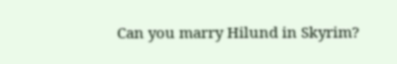Can you marry Hilund in Skyrim?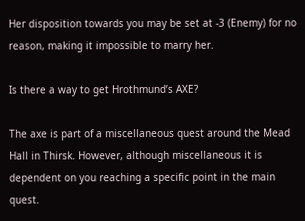Her disposition towards you may be set at -3 (Enemy) for no reason, making it impossible to marry her.

Is there a way to get Hrothmund’s AXE?

The axe is part of a miscellaneous quest around the Mead Hall in Thirsk. However, although miscellaneous it is dependent on you reaching a specific point in the main quest.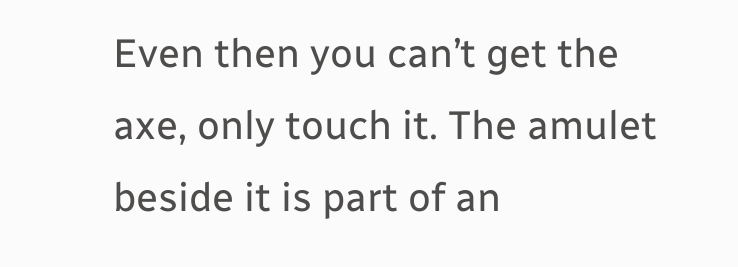Even then you can’t get the axe, only touch it. The amulet beside it is part of an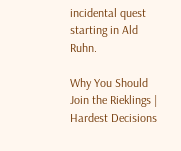incidental quest starting in Ald Ruhn.

Why You Should Join the Rieklings | Hardest Decisions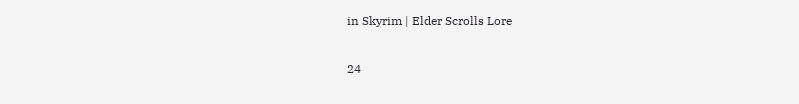in Skyrim | Elder Scrolls Lore

24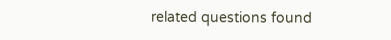related questions found